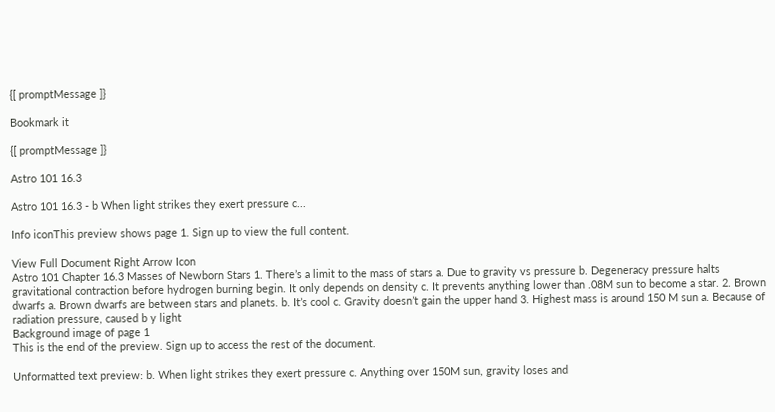{[ promptMessage ]}

Bookmark it

{[ promptMessage ]}

Astro 101 16.3

Astro 101 16.3 - b When light strikes they exert pressure c...

Info iconThis preview shows page 1. Sign up to view the full content.

View Full Document Right Arrow Icon
Astro 101 Chapter 16.3 Masses of Newborn Stars 1. There’s a limit to the mass of stars a. Due to gravity vs pressure b. Degeneracy pressure halts gravitational contraction before hydrogen burning begin. It only depends on density c. It prevents anything lower than .08M sun to become a star. 2. Brown dwarfs a. Brown dwarfs are between stars and planets. b. It’s cool c. Gravity doesn’t gain the upper hand 3. Highest mass is around 150 M sun a. Because of radiation pressure, caused b y light
Background image of page 1
This is the end of the preview. Sign up to access the rest of the document.

Unformatted text preview: b. When light strikes they exert pressure c. Anything over 150M sun, gravity loses and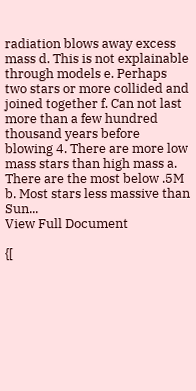radiation blows away excess mass d. This is not explainable through models e. Perhaps two stars or more collided and joined together f. Can not last more than a few hundred thousand years before blowing 4. There are more low mass stars than high mass a. There are the most below .5M b. Most stars less massive than Sun...
View Full Document

{[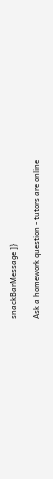snackBarMessage ]}

Ask a homework question - tutors are online